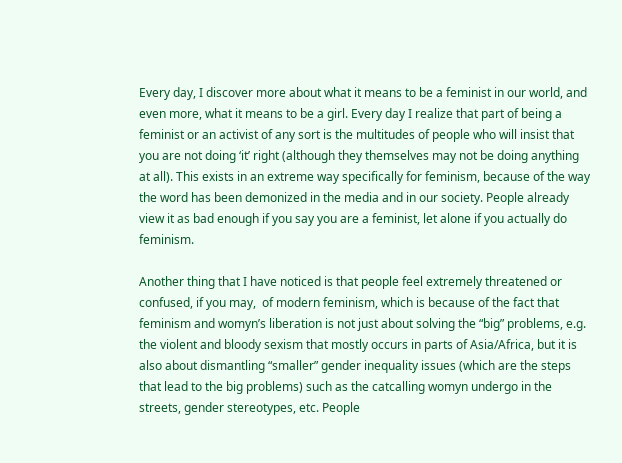Every day, I discover more about what it means to be a feminist in our world, and even more, what it means to be a girl. Every day I realize that part of being a feminist or an activist of any sort is the multitudes of people who will insist that you are not doing ‘it’ right (although they themselves may not be doing anything at all). This exists in an extreme way specifically for feminism, because of the way the word has been demonized in the media and in our society. People already view it as bad enough if you say you are a feminist, let alone if you actually do feminism.

Another thing that I have noticed is that people feel extremely threatened or confused, if you may,  of modern feminism, which is because of the fact that feminism and womyn’s liberation is not just about solving the “big” problems, e.g. the violent and bloody sexism that mostly occurs in parts of Asia/Africa, but it is also about dismantling “smaller” gender inequality issues (which are the steps that lead to the big problems) such as the catcalling womyn undergo in the streets, gender stereotypes, etc. People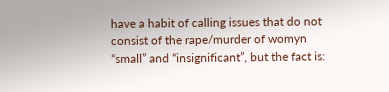have a habit of calling issues that do not consist of the rape/murder of womyn “small” and “insignificant”, but the fact is: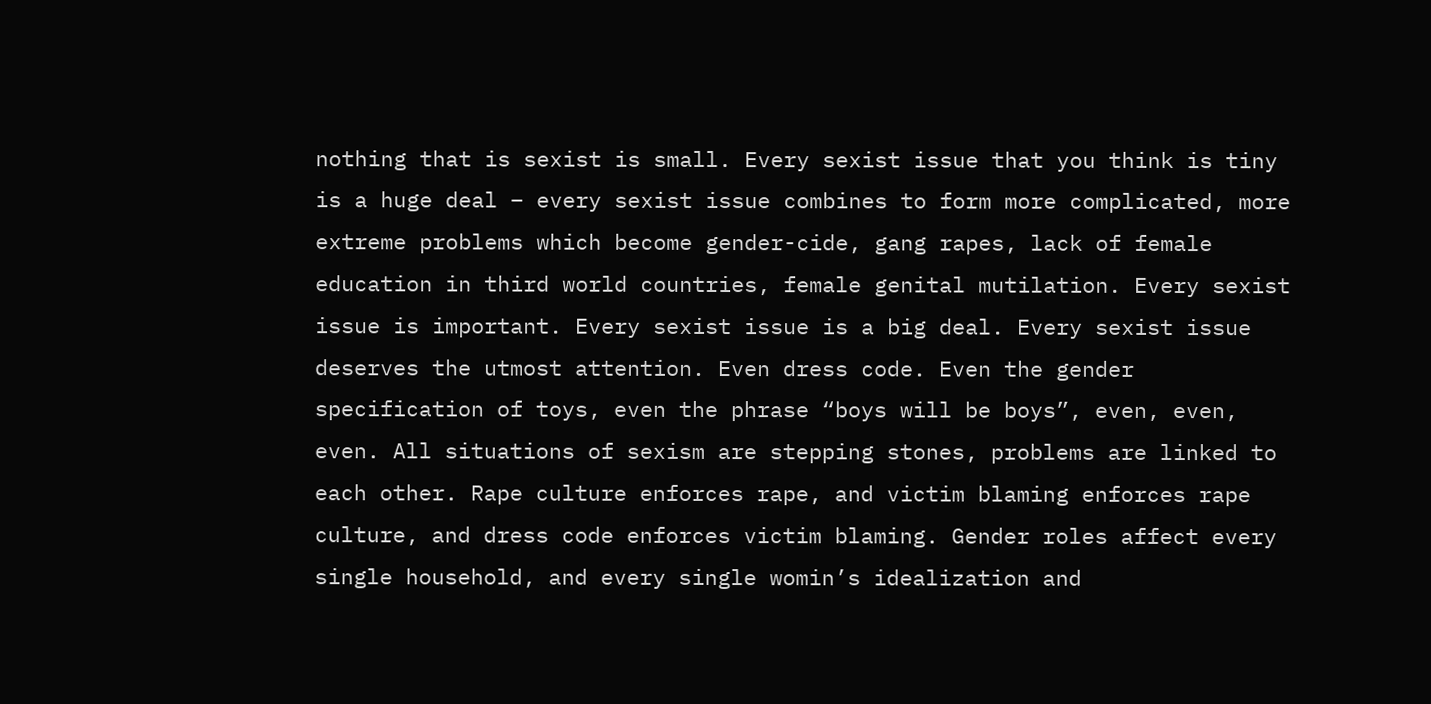nothing that is sexist is small. Every sexist issue that you think is tiny is a huge deal – every sexist issue combines to form more complicated, more extreme problems which become gender-cide, gang rapes, lack of female education in third world countries, female genital mutilation. Every sexist issue is important. Every sexist issue is a big deal. Every sexist issue deserves the utmost attention. Even dress code. Even the gender specification of toys, even the phrase “boys will be boys”, even, even, even. All situations of sexism are stepping stones, problems are linked to each other. Rape culture enforces rape, and victim blaming enforces rape culture, and dress code enforces victim blaming. Gender roles affect every single household, and every single womin’s idealization and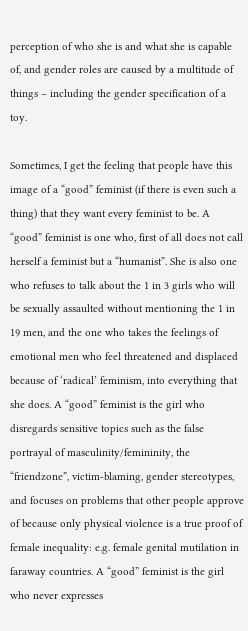perception of who she is and what she is capable of, and gender roles are caused by a multitude of things – including the gender specification of a toy.

Sometimes, I get the feeling that people have this image of a “good” feminist (if there is even such a thing) that they want every feminist to be. A “good” feminist is one who, first of all does not call herself a feminist but a “humanist”. She is also one who refuses to talk about the 1 in 3 girls who will be sexually assaulted without mentioning the 1 in 19 men, and the one who takes the feelings of emotional men who feel threatened and displaced because of ‘radical’ feminism, into everything that she does. A “good” feminist is the girl who disregards sensitive topics such as the false portrayal of masculinity/femininity, the “friendzone”, victim-blaming, gender stereotypes, and focuses on problems that other people approve of because only physical violence is a true proof of female inequality: e.g. female genital mutilation in faraway countries. A “good” feminist is the girl who never expresses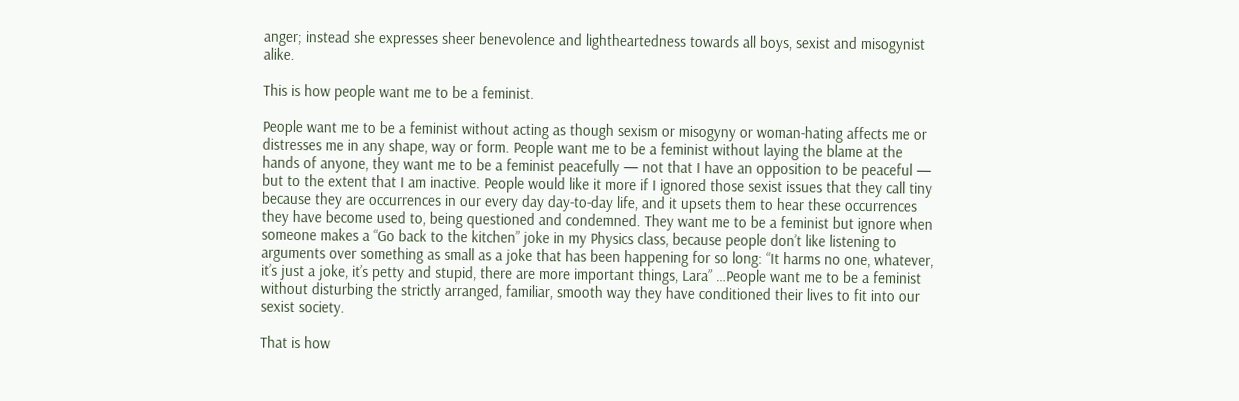anger; instead she expresses sheer benevolence and lightheartedness towards all boys, sexist and misogynist alike.

This is how people want me to be a feminist.

People want me to be a feminist without acting as though sexism or misogyny or woman-hating affects me or distresses me in any shape, way or form. People want me to be a feminist without laying the blame at the hands of anyone, they want me to be a feminist peacefully — not that I have an opposition to be peaceful — but to the extent that I am inactive. People would like it more if I ignored those sexist issues that they call tiny because they are occurrences in our every day day-to-day life, and it upsets them to hear these occurrences they have become used to, being questioned and condemned. They want me to be a feminist but ignore when someone makes a “Go back to the kitchen” joke in my Physics class, because people don’t like listening to arguments over something as small as a joke that has been happening for so long: “It harms no one, whatever, it’s just a joke, it’s petty and stupid, there are more important things, Lara” …People want me to be a feminist without disturbing the strictly arranged, familiar, smooth way they have conditioned their lives to fit into our sexist society.

That is how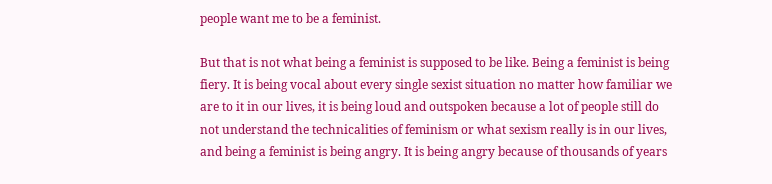people want me to be a feminist.

But that is not what being a feminist is supposed to be like. Being a feminist is being fiery. It is being vocal about every single sexist situation no matter how familiar we are to it in our lives, it is being loud and outspoken because a lot of people still do not understand the technicalities of feminism or what sexism really is in our lives, and being a feminist is being angry. It is being angry because of thousands of years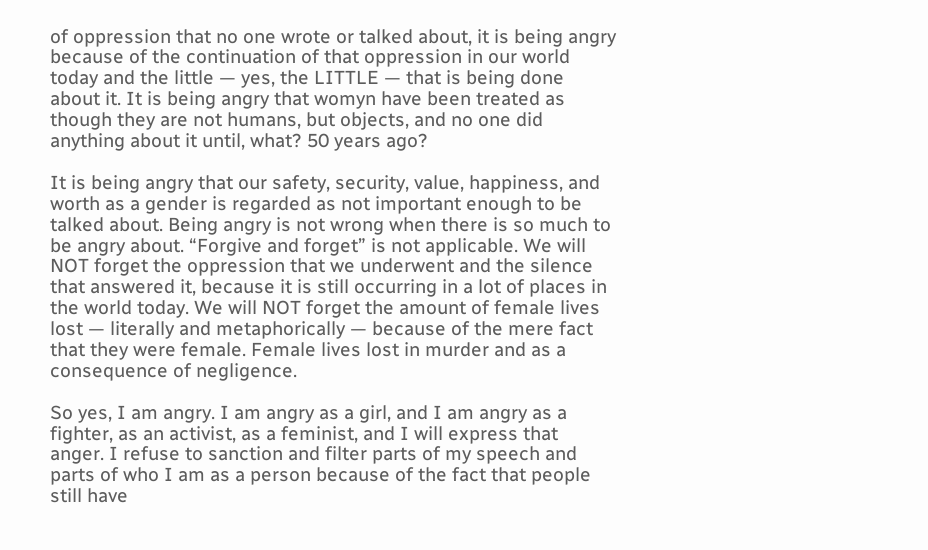of oppression that no one wrote or talked about, it is being angry because of the continuation of that oppression in our world today and the little — yes, the LITTLE — that is being done about it. It is being angry that womyn have been treated as though they are not humans, but objects, and no one did anything about it until, what? 50 years ago?

It is being angry that our safety, security, value, happiness, and worth as a gender is regarded as not important enough to be talked about. Being angry is not wrong when there is so much to be angry about. “Forgive and forget” is not applicable. We will NOT forget the oppression that we underwent and the silence that answered it, because it is still occurring in a lot of places in the world today. We will NOT forget the amount of female lives lost — literally and metaphorically — because of the mere fact that they were female. Female lives lost in murder and as a consequence of negligence.

So yes, I am angry. I am angry as a girl, and I am angry as a fighter, as an activist, as a feminist, and I will express that anger. I refuse to sanction and filter parts of my speech and parts of who I am as a person because of the fact that people still have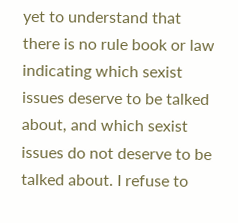yet to understand that there is no rule book or law indicating which sexist issues deserve to be talked about, and which sexist issues do not deserve to be talked about. I refuse to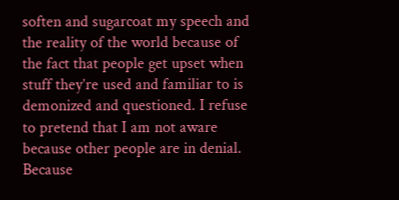soften and sugarcoat my speech and the reality of the world because of the fact that people get upset when stuff they’re used and familiar to is demonized and questioned. I refuse to pretend that I am not aware because other people are in denial. Because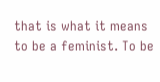that is what it means to be a feminist. To be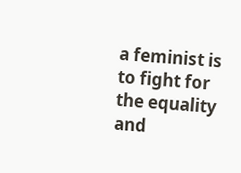a feminist is to fight for the equality and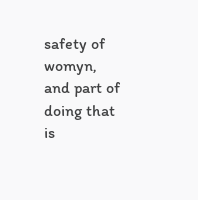safety of womyn, and part of doing that is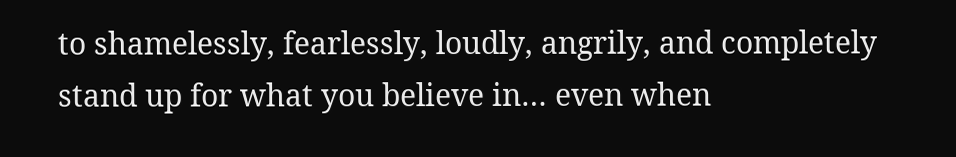to shamelessly, fearlessly, loudly, angrily, and completely stand up for what you believe in… even when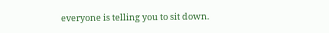everyone is telling you to sit down.